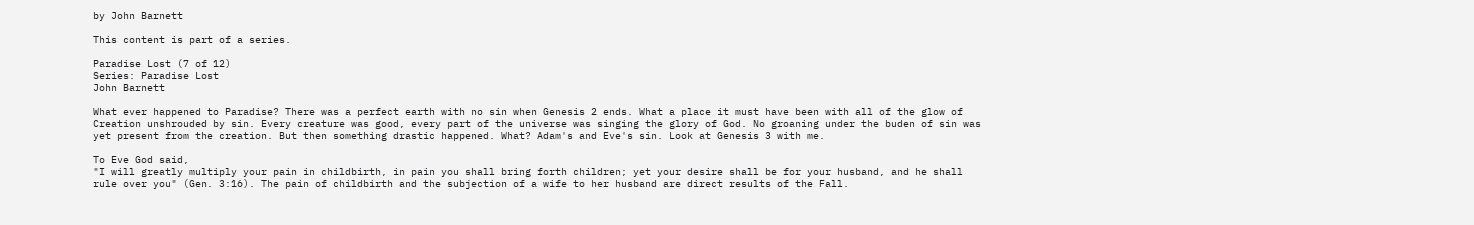by John Barnett

This content is part of a series.

Paradise Lost (7 of 12)
Series: Paradise Lost
John Barnett

What ever happened to Paradise? There was a perfect earth with no sin when Genesis 2 ends. What a place it must have been with all of the glow of Creation unshrouded by sin. Every creature was good, every part of the universe was singing the glory of God. No groaning under the buden of sin was yet present from the creation. But then something drastic happened. What? Adam's and Eve's sin. Look at Genesis 3 with me.

To Eve God said,
"I will greatly multiply your pain in childbirth, in pain you shall bring forth children; yet your desire shall be for your husband, and he shall rule over you" (Gen. 3:16). The pain of childbirth and the subjection of a wife to her husband are direct results of the Fall.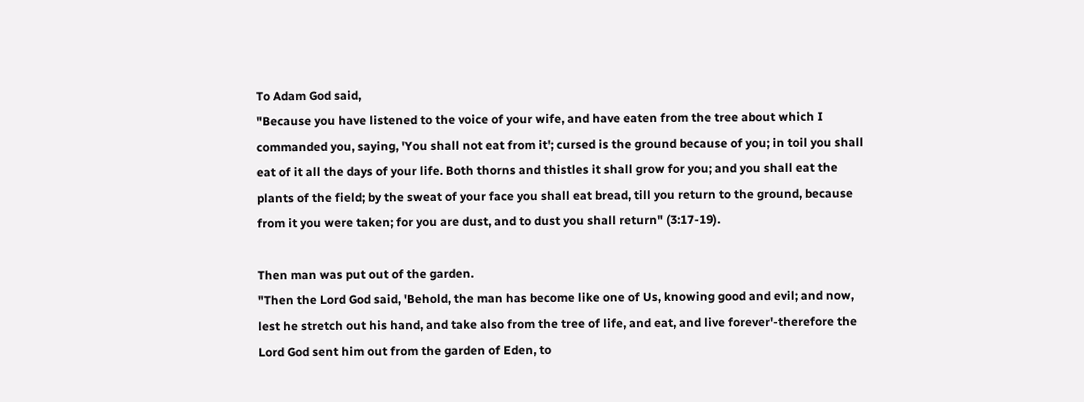To Adam God said,
"Because you have listened to the voice of your wife, and have eaten from the tree about which I commanded you, saying, 'You shall not eat from it'; cursed is the ground because of you; in toil you shall eat of it all the days of your life. Both thorns and thistles it shall grow for you; and you shall eat the plants of the field; by the sweat of your face you shall eat bread, till you return to the ground, because from it you were taken; for you are dust, and to dust you shall return" (3:17-19).

Then man was put out of the garden.
"Then the Lord God said, 'Behold, the man has become like one of Us, knowing good and evil; and now, lest he stretch out his hand, and take also from the tree of life, and eat, and live forever'-therefore the Lord God sent him out from the garden of Eden, to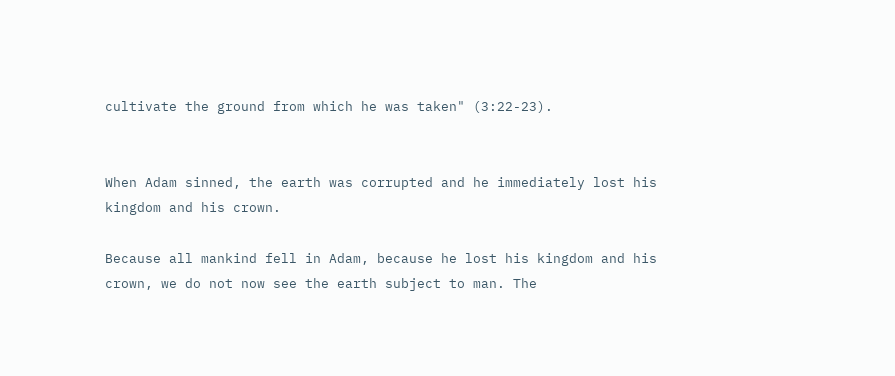cultivate the ground from which he was taken" (3:22-23).


When Adam sinned, the earth was corrupted and he immediately lost his kingdom and his crown.

Because all mankind fell in Adam, because he lost his kingdom and his crown, we do not now see the earth subject to man. The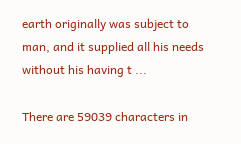earth originally was subject to man, and it supplied all his needs without his having t ...

There are 59039 characters in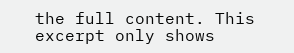the full content. This excerpt only shows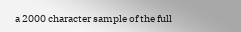a 2000 character sample of the full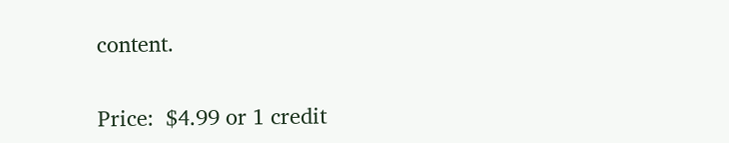content.

Price:  $4.99 or 1 credit